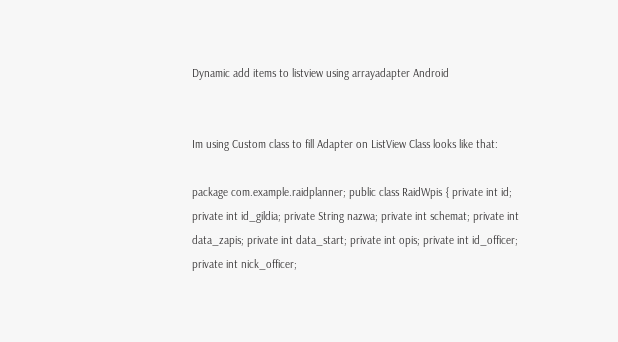Dynamic add items to listview using arrayadapter Android


Im using Custom class to fill Adapter on ListView Class looks like that:

package com.example.raidplanner; public class RaidWpis { private int id; private int id_gildia; private String nazwa; private int schemat; private int data_zapis; private int data_start; private int opis; private int id_officer; private int nick_officer;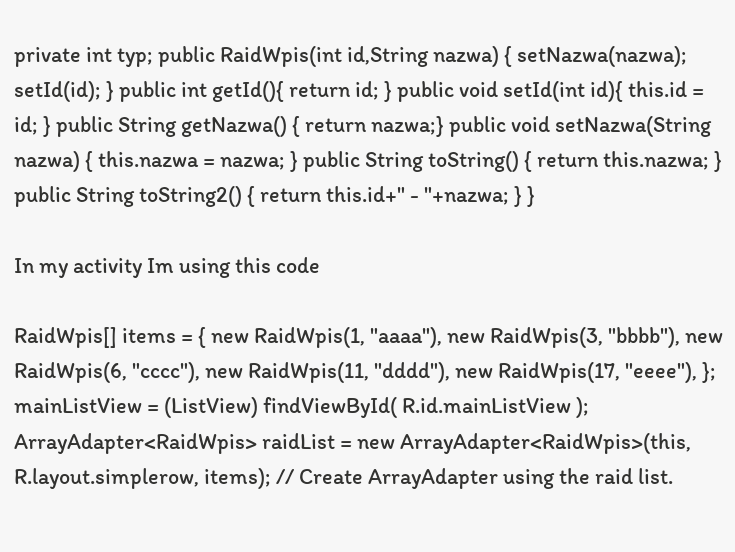private int typ; public RaidWpis(int id,String nazwa) { setNazwa(nazwa); setId(id); } public int getId(){ return id; } public void setId(int id){ this.id = id; } public String getNazwa() { return nazwa;} public void setNazwa(String nazwa) { this.nazwa = nazwa; } public String toString() { return this.nazwa; } public String toString2() { return this.id+" - "+nazwa; } }

In my activity Im using this code

RaidWpis[] items = { new RaidWpis(1, "aaaa"), new RaidWpis(3, "bbbb"), new RaidWpis(6, "cccc"), new RaidWpis(11, "dddd"), new RaidWpis(17, "eeee"), }; mainListView = (ListView) findViewById( R.id.mainListView ); ArrayAdapter<RaidWpis> raidList = new ArrayAdapter<RaidWpis>(this, R.layout.simplerow, items); // Create ArrayAdapter using the raid list.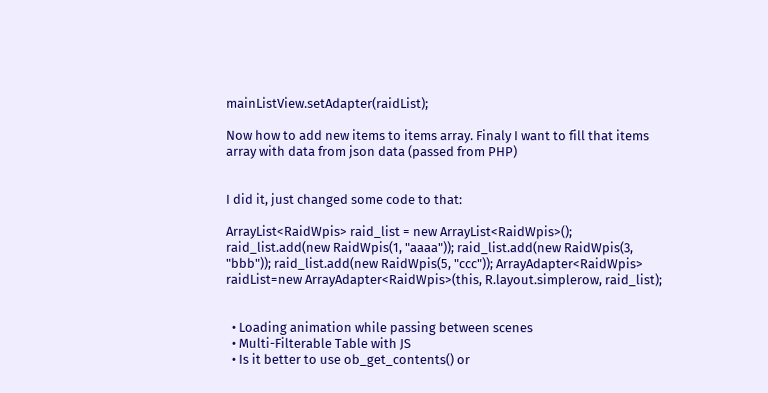mainListView.setAdapter(raidList);

Now how to add new items to items array. Finaly I want to fill that items array with data from json data (passed from PHP)


I did it, just changed some code to that:

ArrayList<RaidWpis> raid_list = new ArrayList<RaidWpis>(); raid_list.add(new RaidWpis(1, "aaaa")); raid_list.add(new RaidWpis(3, "bbb")); raid_list.add(new RaidWpis(5, "ccc")); ArrayAdapter<RaidWpis> raidList=new ArrayAdapter<RaidWpis>(this, R.layout.simplerow, raid_list);


  • Loading animation while passing between scenes
  • Multi-Filterable Table with JS
  • Is it better to use ob_get_contents() or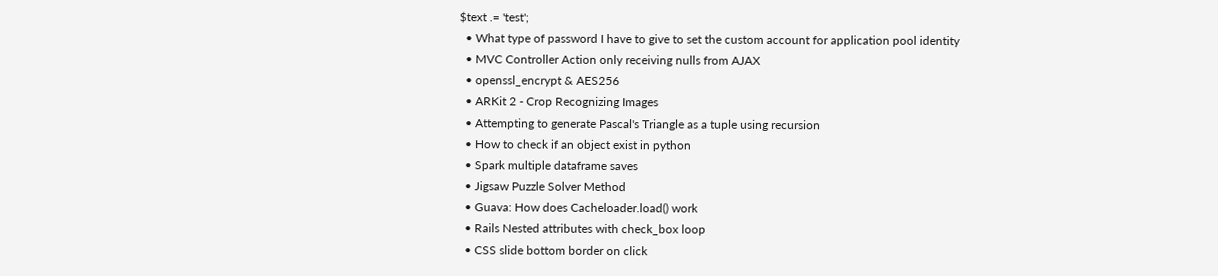$text .= 'test';
  • What type of password I have to give to set the custom account for application pool identity
  • MVC Controller Action only receiving nulls from AJAX
  • openssl_encrypt & AES256
  • ARKit 2 - Crop Recognizing Images
  • Attempting to generate Pascal's Triangle as a tuple using recursion
  • How to check if an object exist in python
  • Spark multiple dataframe saves
  • Jigsaw Puzzle Solver Method
  • Guava: How does Cacheloader.load() work
  • Rails Nested attributes with check_box loop
  • CSS slide bottom border on click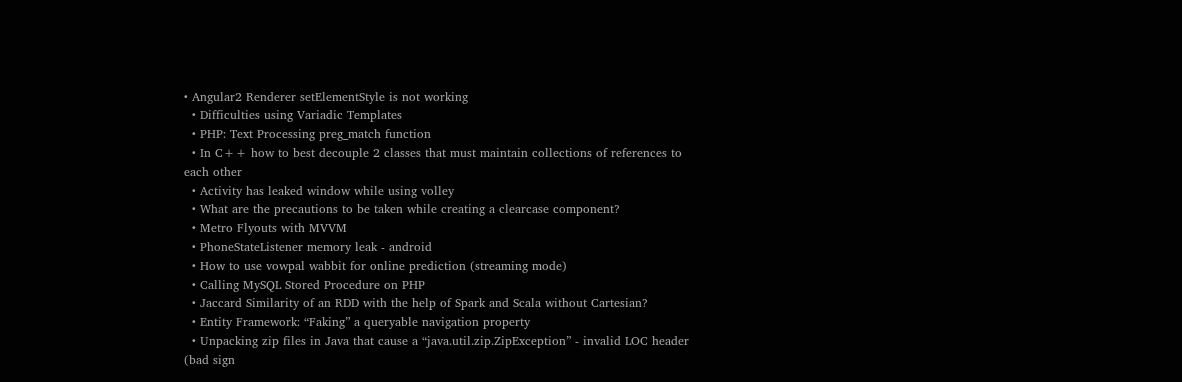• Angular2 Renderer setElementStyle is not working
  • Difficulties using Variadic Templates
  • PHP: Text Processing preg_match function
  • In C++ how to best decouple 2 classes that must maintain collections of references to each other
  • Activity has leaked window while using volley
  • What are the precautions to be taken while creating a clearcase component?
  • Metro Flyouts with MVVM
  • PhoneStateListener memory leak - android
  • How to use vowpal wabbit for online prediction (streaming mode)
  • Calling MySQL Stored Procedure on PHP
  • Jaccard Similarity of an RDD with the help of Spark and Scala without Cartesian?
  • Entity Framework: “Faking” a queryable navigation property
  • Unpacking zip files in Java that cause a “java.util.zip.ZipException” - invalid LOC header (bad sign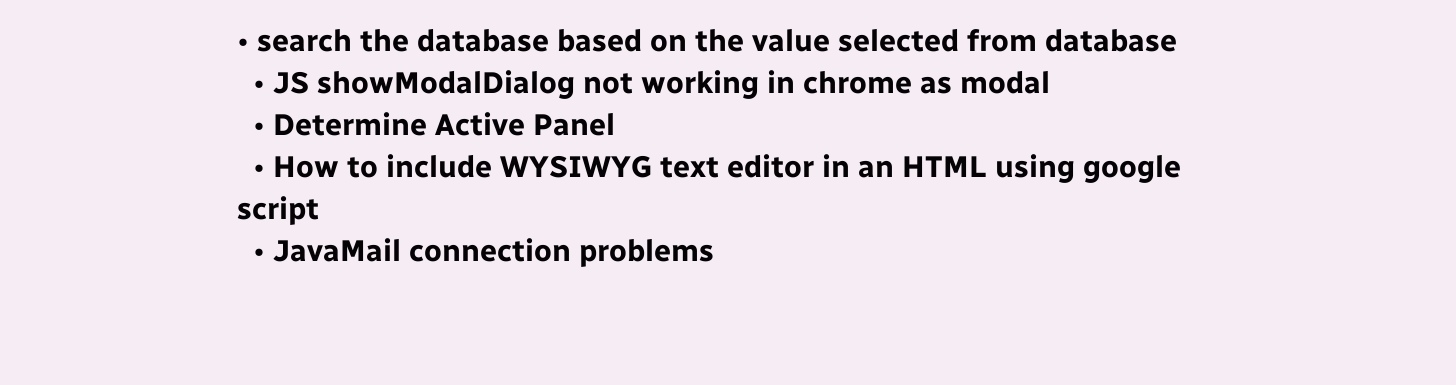• search the database based on the value selected from database
  • JS showModalDialog not working in chrome as modal
  • Determine Active Panel
  • How to include WYSIWYG text editor in an HTML using google script
  • JavaMail connection problems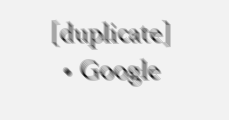[duplicate]
  • Google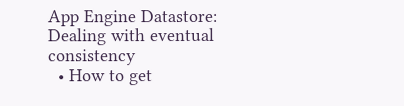App Engine Datastore: Dealing with eventual consistency
  • How to get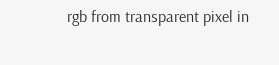rgb from transparent pixel in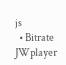js
  • Bitrate JWplayer